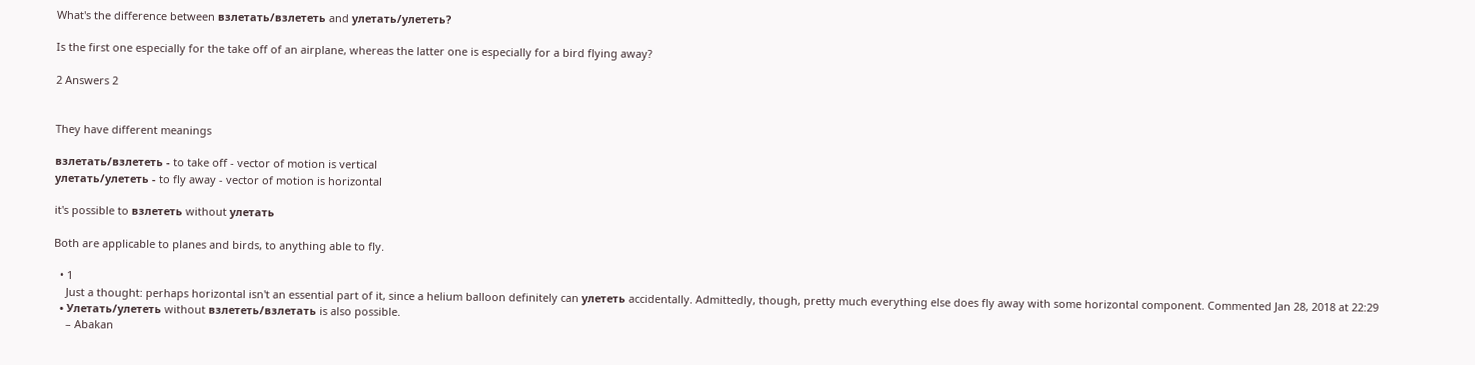What's the difference between взлетать/взлететь and улетать/улететь?

Is the first one especially for the take off of an airplane, whereas the latter one is especially for a bird flying away?

2 Answers 2


They have different meanings

взлетать/взлететь - to take off - vector of motion is vertical
улетать/улететь - to fly away - vector of motion is horizontal

it's possible to взлететь without улетaть

Both are applicable to planes and birds, to anything able to fly.

  • 1
    Just a thought: perhaps horizontal isn't an essential part of it, since a helium balloon definitely can улететь accidentally. Admittedly, though, pretty much everything else does fly away with some horizontal component. Commented Jan 28, 2018 at 22:29
  • Улетать/улететь without взлететь/взлетать is also possible.
    – Abakan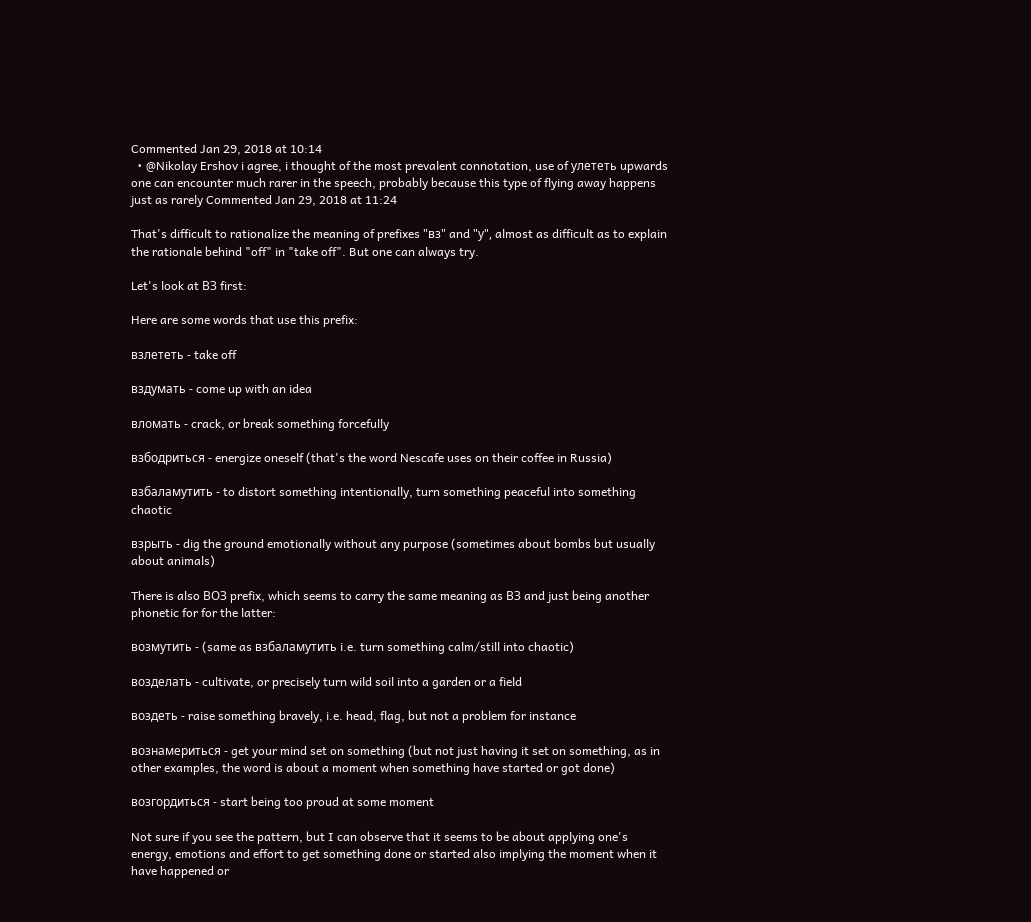Commented Jan 29, 2018 at 10:14
  • @Nikolay Ershov i agree, i thought of the most prevalent connotation, use of улететь upwards one can encounter much rarer in the speech, probably because this type of flying away happens just as rarely Commented Jan 29, 2018 at 11:24

That's difficult to rationalize the meaning of prefixes "вз" and "у", almost as difficult as to explain the rationale behind "off" in "take off". But one can always try.

Let's look at ВЗ first:

Here are some words that use this prefix:

взлететь - take off

вздумать - come up with an idea

вломать - crack, or break something forcefully

взбодриться - energize oneself (that's the word Nescafe uses on their coffee in Russia)

взбаламутить - to distort something intentionally, turn something peaceful into something chaotic

взрыть - dig the ground emotionally without any purpose (sometimes about bombs but usually about animals)

There is also ВОЗ prefix, which seems to carry the same meaning as ВЗ and just being another phonetic for for the latter:

возмутить - (same as взбаламутить i.e. turn something calm/still into chaotic)

возделать - cultivate, or precisely turn wild soil into a garden or a field

воздеть - raise something bravely, i.e. head, flag, but not a problem for instance

вознамериться - get your mind set on something (but not just having it set on something, as in other examples, the word is about a moment when something have started or got done)

возгордиться - start being too proud at some moment

Not sure if you see the pattern, but I can observe that it seems to be about applying one's energy, emotions and effort to get something done or started also implying the moment when it have happened or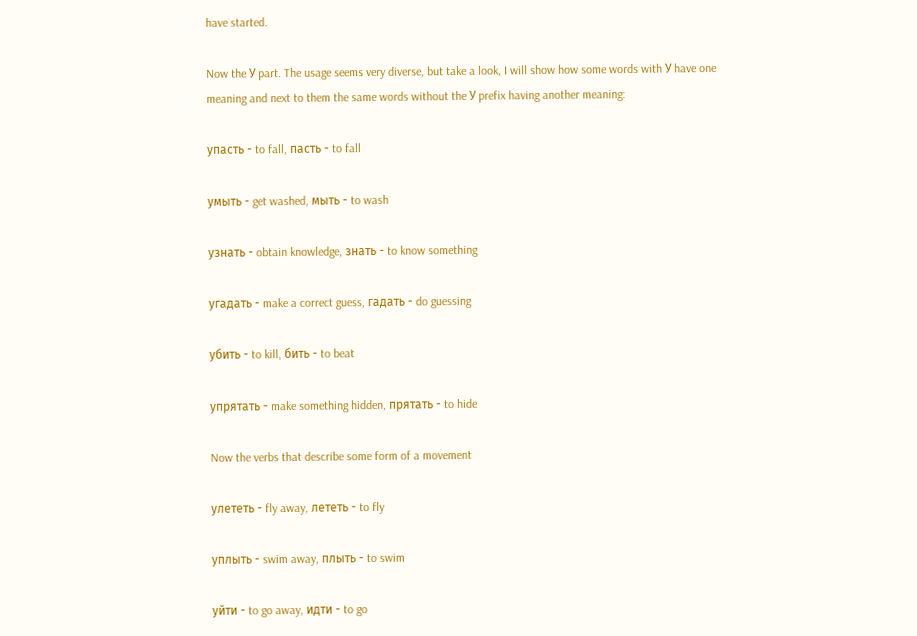have started.

Now the У part. The usage seems very diverse, but take a look, I will show how some words with У have one meaning and next to them the same words without the У prefix having another meaning:

упасть - to fall, пасть - to fall

умыть - get washed, мыть - to wash

узнать - obtain knowledge, знать - to know something

угадать - make a correct guess, гадать - do guessing

убить - to kill, бить - to beat

упрятать - make something hidden, прятать - to hide

Now the verbs that describe some form of a movement

улететь - fly away, лететь - to fly

уплыть - swim away, плыть - to swim

уйти - to go away, идти - to go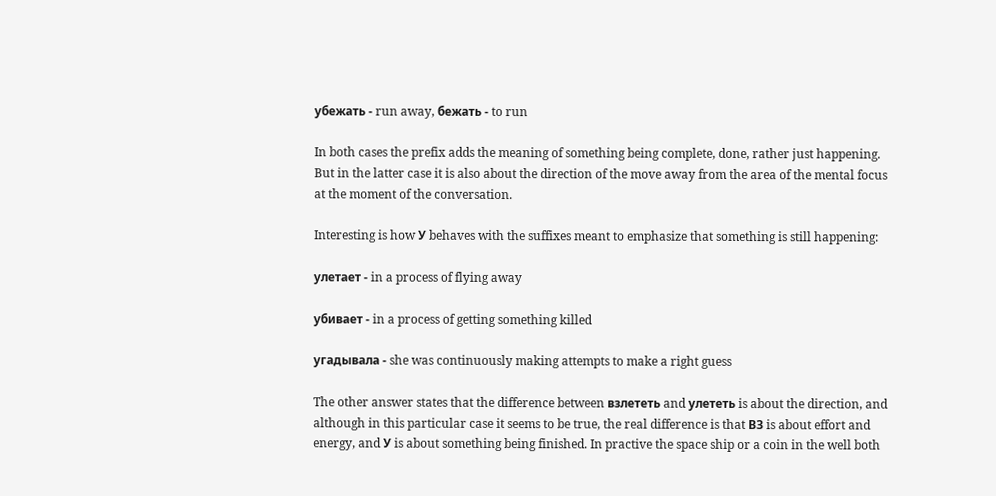убежать - run away, бежать - to run

In both cases the prefix adds the meaning of something being complete, done, rather just happening. But in the latter case it is also about the direction of the move away from the area of the mental focus at the moment of the conversation.

Interesting is how У behaves with the suffixes meant to emphasize that something is still happening:

улетает - in a process of flying away

убивает - in a process of getting something killed

угадывала - she was continuously making attempts to make a right guess

The other answer states that the difference between взлететь and улететь is about the direction, and although in this particular case it seems to be true, the real difference is that ВЗ is about effort and energy, and У is about something being finished. In practive the space ship or a coin in the well both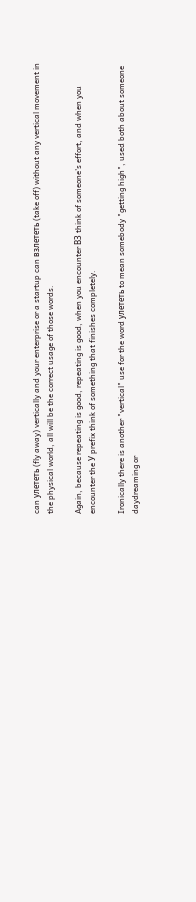can улететь (fly away) vertically and your enterprise or a startup can взлететь (take off) without any vertical movement in the physical world, all will be the correct usage of those words.

Again, because repeating is good, repeating is good, when you encounter ВЗ think of someone's effort, and when you encounter the У prefix think of something that finishes completely.

Ironically there is another "vertical" use for the word улететь to mean somebody "getting high", used both about someone daydreaming or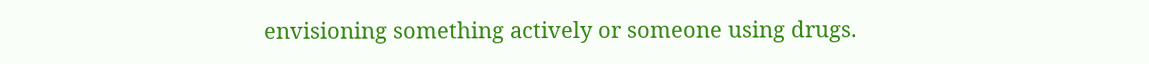envisioning something actively or someone using drugs.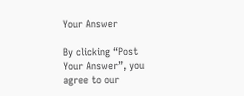Your Answer

By clicking “Post Your Answer”, you agree to our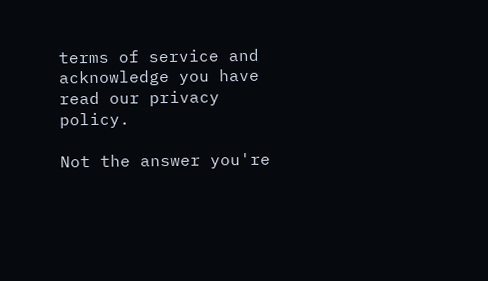terms of service and acknowledge you have read our privacy policy.

Not the answer you're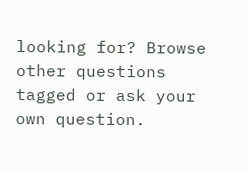looking for? Browse other questions tagged or ask your own question.